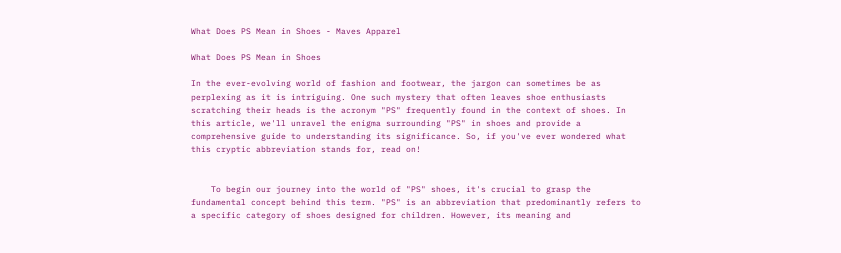What Does PS Mean in Shoes - Maves Apparel

What Does PS Mean in Shoes

In the ever-evolving world of fashion and footwear, the jargon can sometimes be as perplexing as it is intriguing. One such mystery that often leaves shoe enthusiasts scratching their heads is the acronym "PS" frequently found in the context of shoes. In this article, we'll unravel the enigma surrounding "PS" in shoes and provide a comprehensive guide to understanding its significance. So, if you've ever wondered what this cryptic abbreviation stands for, read on!


    To begin our journey into the world of "PS" shoes, it's crucial to grasp the fundamental concept behind this term. "PS" is an abbreviation that predominantly refers to a specific category of shoes designed for children. However, its meaning and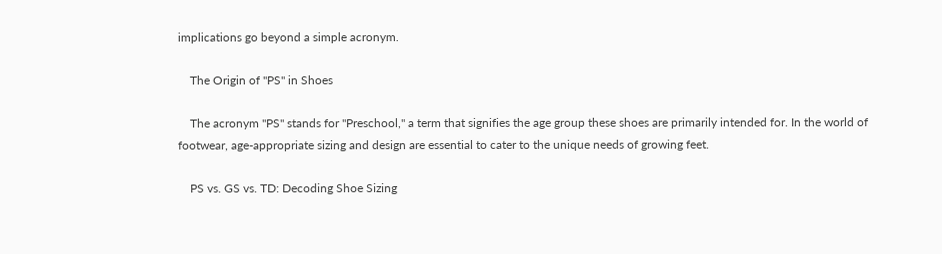implications go beyond a simple acronym.

    The Origin of "PS" in Shoes

    The acronym "PS" stands for "Preschool," a term that signifies the age group these shoes are primarily intended for. In the world of footwear, age-appropriate sizing and design are essential to cater to the unique needs of growing feet.

    PS vs. GS vs. TD: Decoding Shoe Sizing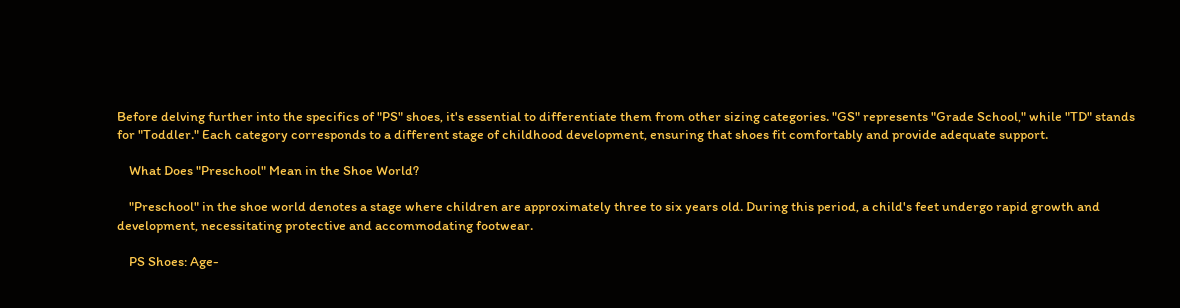Before delving further into the specifics of "PS" shoes, it's essential to differentiate them from other sizing categories. "GS" represents "Grade School," while "TD" stands for "Toddler." Each category corresponds to a different stage of childhood development, ensuring that shoes fit comfortably and provide adequate support.

    What Does "Preschool" Mean in the Shoe World?

    "Preschool" in the shoe world denotes a stage where children are approximately three to six years old. During this period, a child's feet undergo rapid growth and development, necessitating protective and accommodating footwear.

    PS Shoes: Age-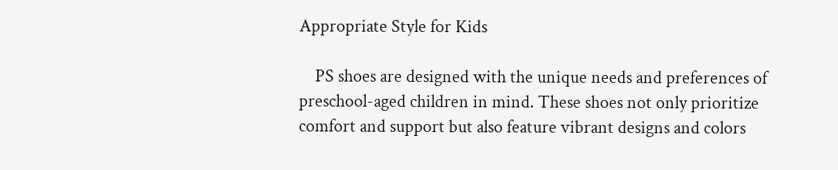Appropriate Style for Kids

    PS shoes are designed with the unique needs and preferences of preschool-aged children in mind. These shoes not only prioritize comfort and support but also feature vibrant designs and colors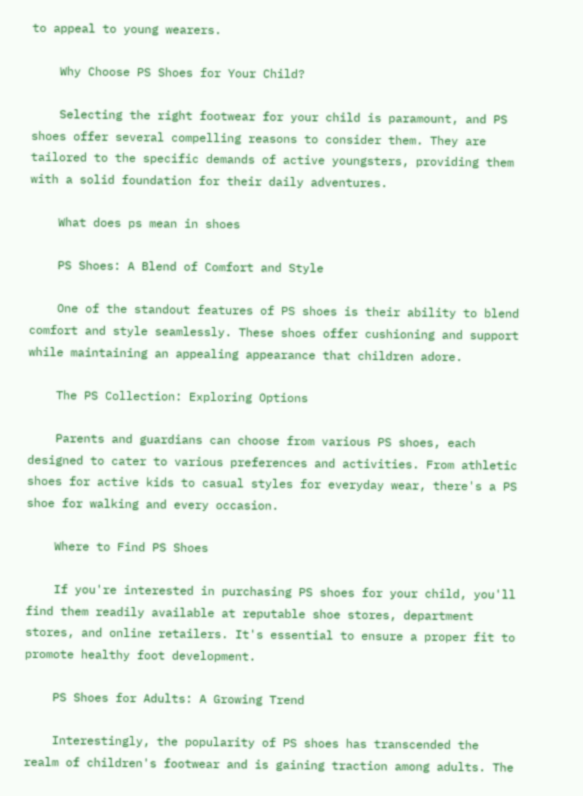to appeal to young wearers.

    Why Choose PS Shoes for Your Child?

    Selecting the right footwear for your child is paramount, and PS shoes offer several compelling reasons to consider them. They are tailored to the specific demands of active youngsters, providing them with a solid foundation for their daily adventures.

    What does ps mean in shoes

    PS Shoes: A Blend of Comfort and Style

    One of the standout features of PS shoes is their ability to blend comfort and style seamlessly. These shoes offer cushioning and support while maintaining an appealing appearance that children adore.

    The PS Collection: Exploring Options

    Parents and guardians can choose from various PS shoes, each designed to cater to various preferences and activities. From athletic shoes for active kids to casual styles for everyday wear, there's a PS shoe for walking and every occasion.

    Where to Find PS Shoes

    If you're interested in purchasing PS shoes for your child, you'll find them readily available at reputable shoe stores, department stores, and online retailers. It's essential to ensure a proper fit to promote healthy foot development.

    PS Shoes for Adults: A Growing Trend

    Interestingly, the popularity of PS shoes has transcended the realm of children's footwear and is gaining traction among adults. The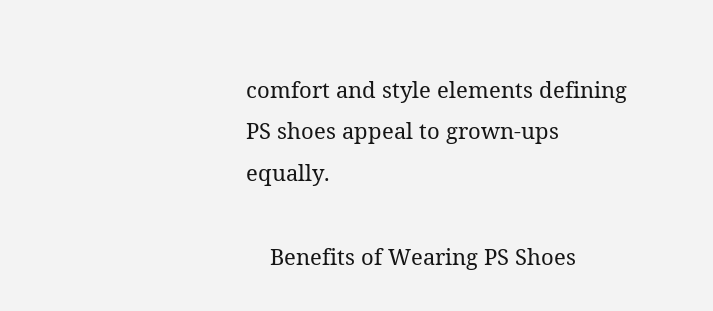comfort and style elements defining PS shoes appeal to grown-ups equally.

    Benefits of Wearing PS Shoes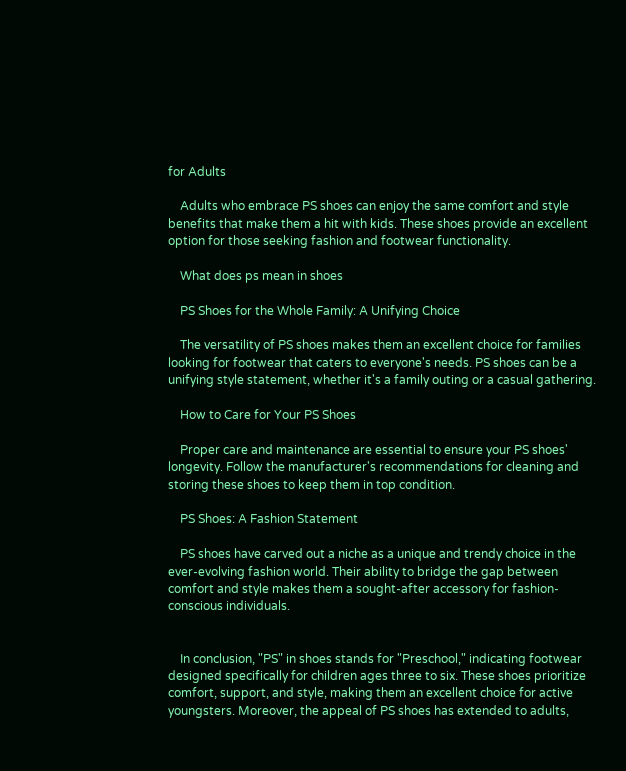for Adults

    Adults who embrace PS shoes can enjoy the same comfort and style benefits that make them a hit with kids. These shoes provide an excellent option for those seeking fashion and footwear functionality.

    What does ps mean in shoes

    PS Shoes for the Whole Family: A Unifying Choice

    The versatility of PS shoes makes them an excellent choice for families looking for footwear that caters to everyone's needs. PS shoes can be a unifying style statement, whether it's a family outing or a casual gathering.

    How to Care for Your PS Shoes

    Proper care and maintenance are essential to ensure your PS shoes' longevity. Follow the manufacturer's recommendations for cleaning and storing these shoes to keep them in top condition.

    PS Shoes: A Fashion Statement

    PS shoes have carved out a niche as a unique and trendy choice in the ever-evolving fashion world. Their ability to bridge the gap between comfort and style makes them a sought-after accessory for fashion-conscious individuals.


    In conclusion, "PS" in shoes stands for "Preschool," indicating footwear designed specifically for children ages three to six. These shoes prioritize comfort, support, and style, making them an excellent choice for active youngsters. Moreover, the appeal of PS shoes has extended to adults,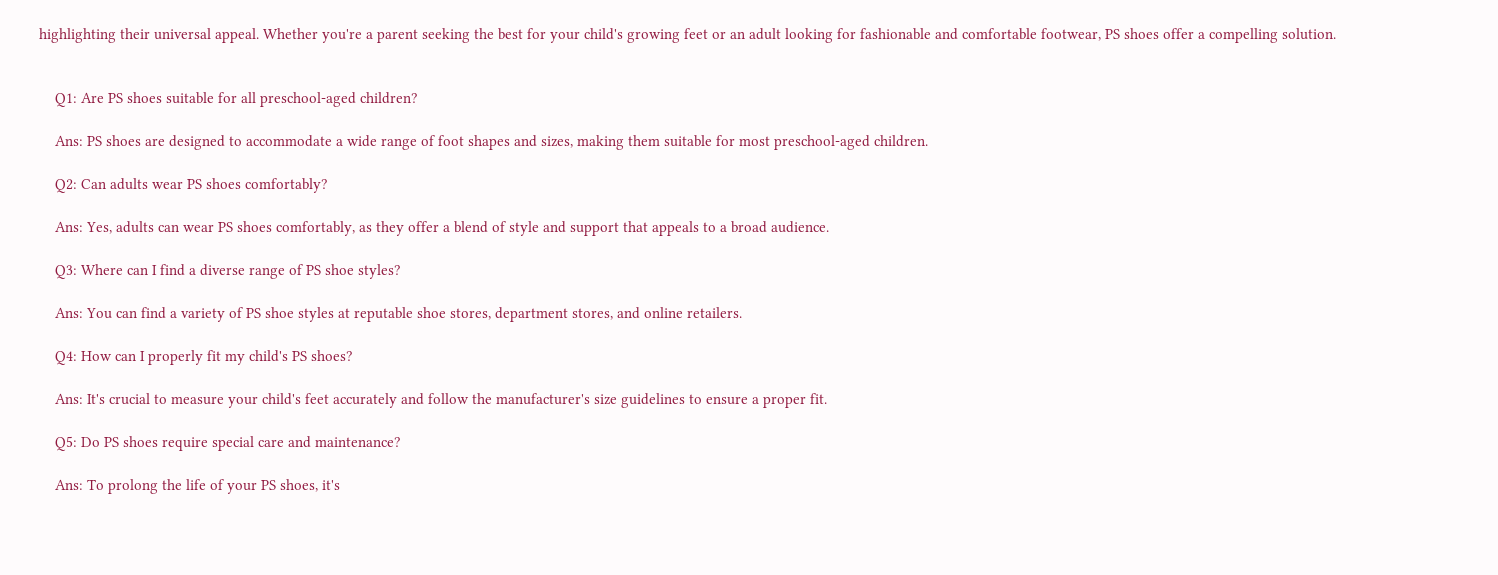highlighting their universal appeal. Whether you're a parent seeking the best for your child's growing feet or an adult looking for fashionable and comfortable footwear, PS shoes offer a compelling solution.


    Q1: Are PS shoes suitable for all preschool-aged children?

    Ans: PS shoes are designed to accommodate a wide range of foot shapes and sizes, making them suitable for most preschool-aged children.

    Q2: Can adults wear PS shoes comfortably?

    Ans: Yes, adults can wear PS shoes comfortably, as they offer a blend of style and support that appeals to a broad audience.

    Q3: Where can I find a diverse range of PS shoe styles?

    Ans: You can find a variety of PS shoe styles at reputable shoe stores, department stores, and online retailers.

    Q4: How can I properly fit my child's PS shoes?

    Ans: It's crucial to measure your child's feet accurately and follow the manufacturer's size guidelines to ensure a proper fit.

    Q5: Do PS shoes require special care and maintenance?

    Ans: To prolong the life of your PS shoes, it's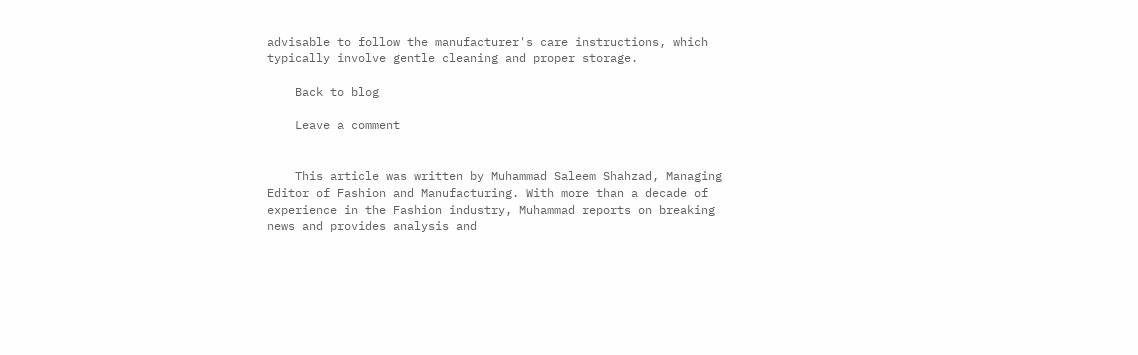advisable to follow the manufacturer's care instructions, which typically involve gentle cleaning and proper storage.

    Back to blog

    Leave a comment


    This article was written by Muhammad Saleem Shahzad, Managing Editor of Fashion and Manufacturing. With more than a decade of experience in the Fashion industry, Muhammad reports on breaking news and provides analysis and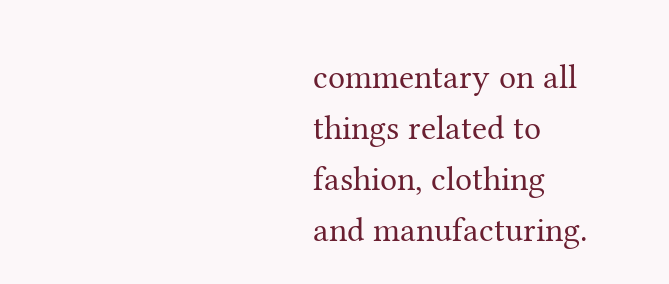commentary on all things related to fashion, clothing and manufacturing.